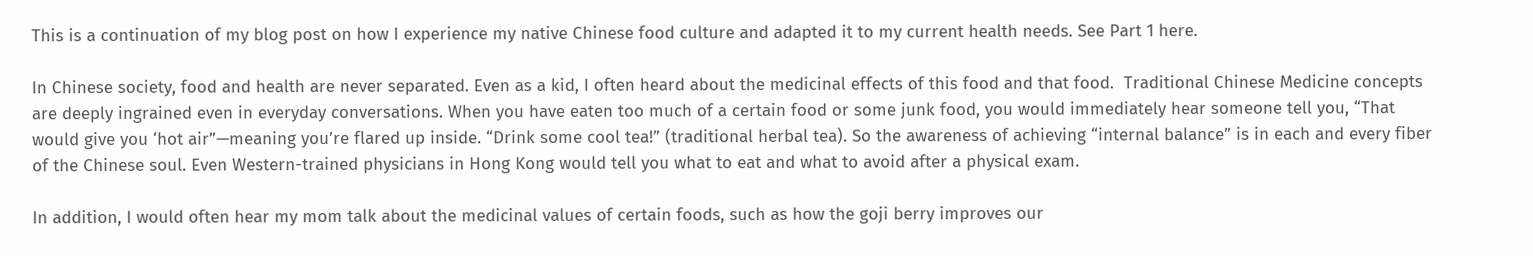This is a continuation of my blog post on how I experience my native Chinese food culture and adapted it to my current health needs. See Part 1 here.

In Chinese society, food and health are never separated. Even as a kid, I often heard about the medicinal effects of this food and that food.  Traditional Chinese Medicine concepts are deeply ingrained even in everyday conversations. When you have eaten too much of a certain food or some junk food, you would immediately hear someone tell you, “That would give you ‘hot air”—meaning you’re flared up inside. “Drink some cool tea!” (traditional herbal tea). So the awareness of achieving “internal balance” is in each and every fiber of the Chinese soul. Even Western-trained physicians in Hong Kong would tell you what to eat and what to avoid after a physical exam.

In addition, I would often hear my mom talk about the medicinal values of certain foods, such as how the goji berry improves our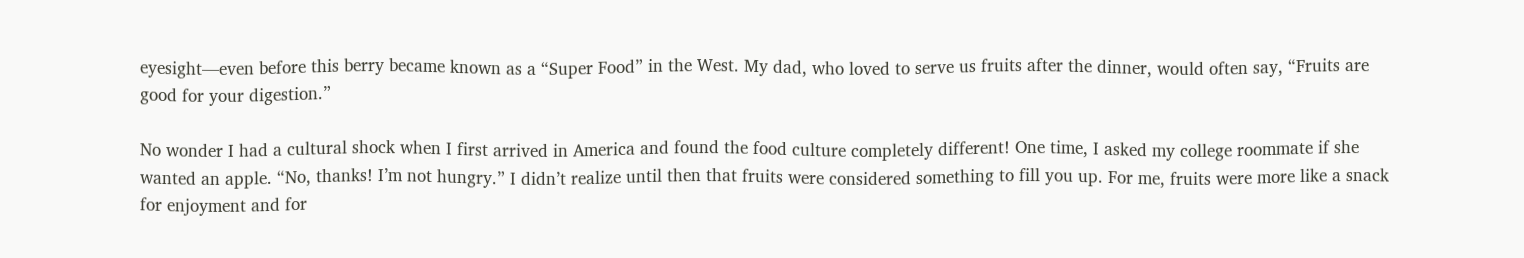eyesight—even before this berry became known as a “Super Food” in the West. My dad, who loved to serve us fruits after the dinner, would often say, “Fruits are good for your digestion.”

No wonder I had a cultural shock when I first arrived in America and found the food culture completely different! One time, I asked my college roommate if she wanted an apple. “No, thanks! I’m not hungry.” I didn’t realize until then that fruits were considered something to fill you up. For me, fruits were more like a snack for enjoyment and for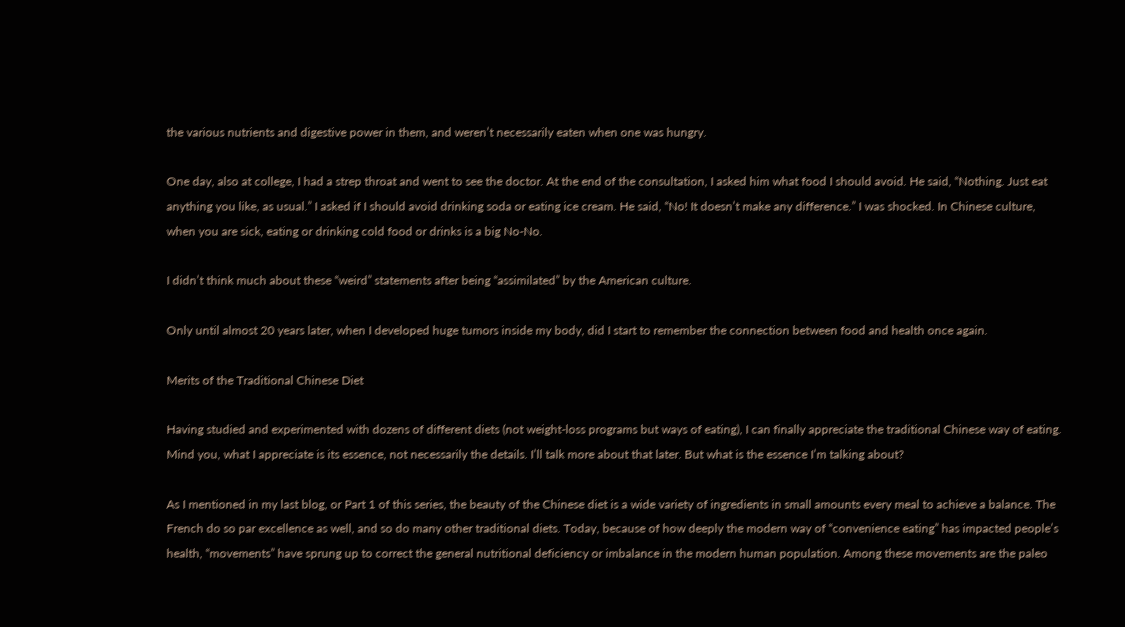the various nutrients and digestive power in them, and weren’t necessarily eaten when one was hungry.

One day, also at college, I had a strep throat and went to see the doctor. At the end of the consultation, I asked him what food I should avoid. He said, “Nothing. Just eat anything you like, as usual.” I asked if I should avoid drinking soda or eating ice cream. He said, “No! It doesn’t make any difference.” I was shocked. In Chinese culture, when you are sick, eating or drinking cold food or drinks is a big No-No.

I didn’t think much about these “weird” statements after being “assimilated” by the American culture.

Only until almost 20 years later, when I developed huge tumors inside my body, did I start to remember the connection between food and health once again.

Merits of the Traditional Chinese Diet

Having studied and experimented with dozens of different diets (not weight-loss programs but ways of eating), I can finally appreciate the traditional Chinese way of eating. Mind you, what I appreciate is its essence, not necessarily the details. I’ll talk more about that later. But what is the essence I’m talking about?

As I mentioned in my last blog, or Part 1 of this series, the beauty of the Chinese diet is a wide variety of ingredients in small amounts every meal to achieve a balance. The French do so par excellence as well, and so do many other traditional diets. Today, because of how deeply the modern way of “convenience eating” has impacted people’s health, “movements” have sprung up to correct the general nutritional deficiency or imbalance in the modern human population. Among these movements are the paleo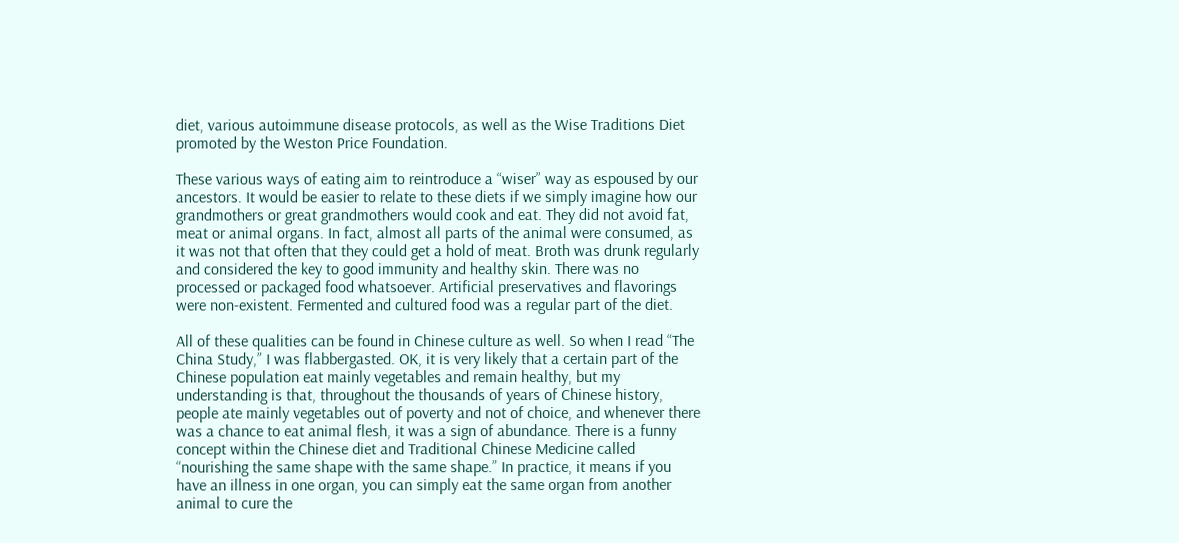diet, various autoimmune disease protocols, as well as the Wise Traditions Diet promoted by the Weston Price Foundation.

These various ways of eating aim to reintroduce a “wiser” way as espoused by our ancestors. It would be easier to relate to these diets if we simply imagine how our grandmothers or great grandmothers would cook and eat. They did not avoid fat, meat or animal organs. In fact, almost all parts of the animal were consumed, as it was not that often that they could get a hold of meat. Broth was drunk regularly and considered the key to good immunity and healthy skin. There was no processed or packaged food whatsoever. Artificial preservatives and flavorings were non-existent. Fermented and cultured food was a regular part of the diet.

All of these qualities can be found in Chinese culture as well. So when I read “The China Study,” I was flabbergasted. OK, it is very likely that a certain part of the Chinese population eat mainly vegetables and remain healthy, but my understanding is that, throughout the thousands of years of Chinese history, people ate mainly vegetables out of poverty and not of choice, and whenever there was a chance to eat animal flesh, it was a sign of abundance. There is a funny concept within the Chinese diet and Traditional Chinese Medicine called “nourishing the same shape with the same shape.” In practice, it means if you have an illness in one organ, you can simply eat the same organ from another animal to cure the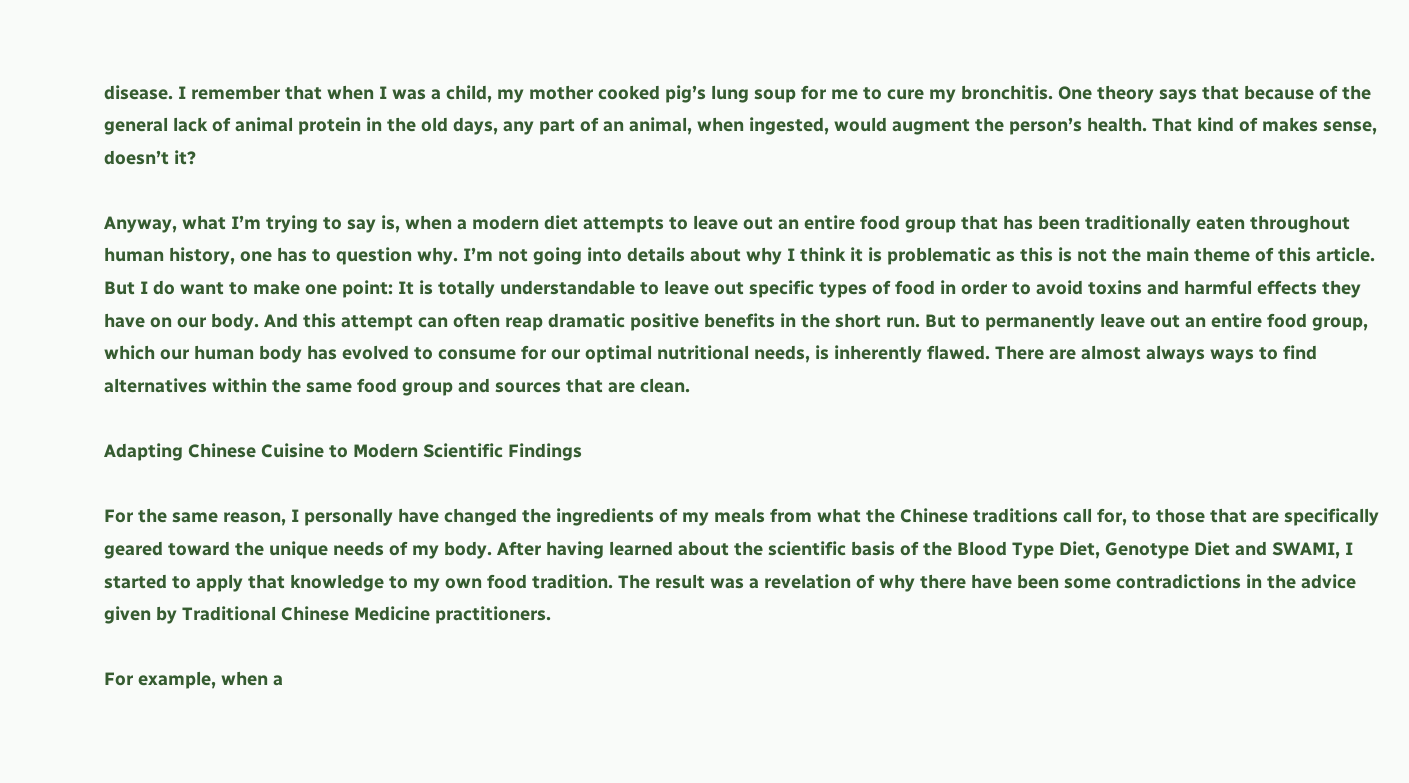disease. I remember that when I was a child, my mother cooked pig’s lung soup for me to cure my bronchitis. One theory says that because of the general lack of animal protein in the old days, any part of an animal, when ingested, would augment the person’s health. That kind of makes sense, doesn’t it?

Anyway, what I’m trying to say is, when a modern diet attempts to leave out an entire food group that has been traditionally eaten throughout human history, one has to question why. I’m not going into details about why I think it is problematic as this is not the main theme of this article. But I do want to make one point: It is totally understandable to leave out specific types of food in order to avoid toxins and harmful effects they have on our body. And this attempt can often reap dramatic positive benefits in the short run. But to permanently leave out an entire food group, which our human body has evolved to consume for our optimal nutritional needs, is inherently flawed. There are almost always ways to find alternatives within the same food group and sources that are clean.

Adapting Chinese Cuisine to Modern Scientific Findings

For the same reason, I personally have changed the ingredients of my meals from what the Chinese traditions call for, to those that are specifically geared toward the unique needs of my body. After having learned about the scientific basis of the Blood Type Diet, Genotype Diet and SWAMI, I started to apply that knowledge to my own food tradition. The result was a revelation of why there have been some contradictions in the advice given by Traditional Chinese Medicine practitioners.

For example, when a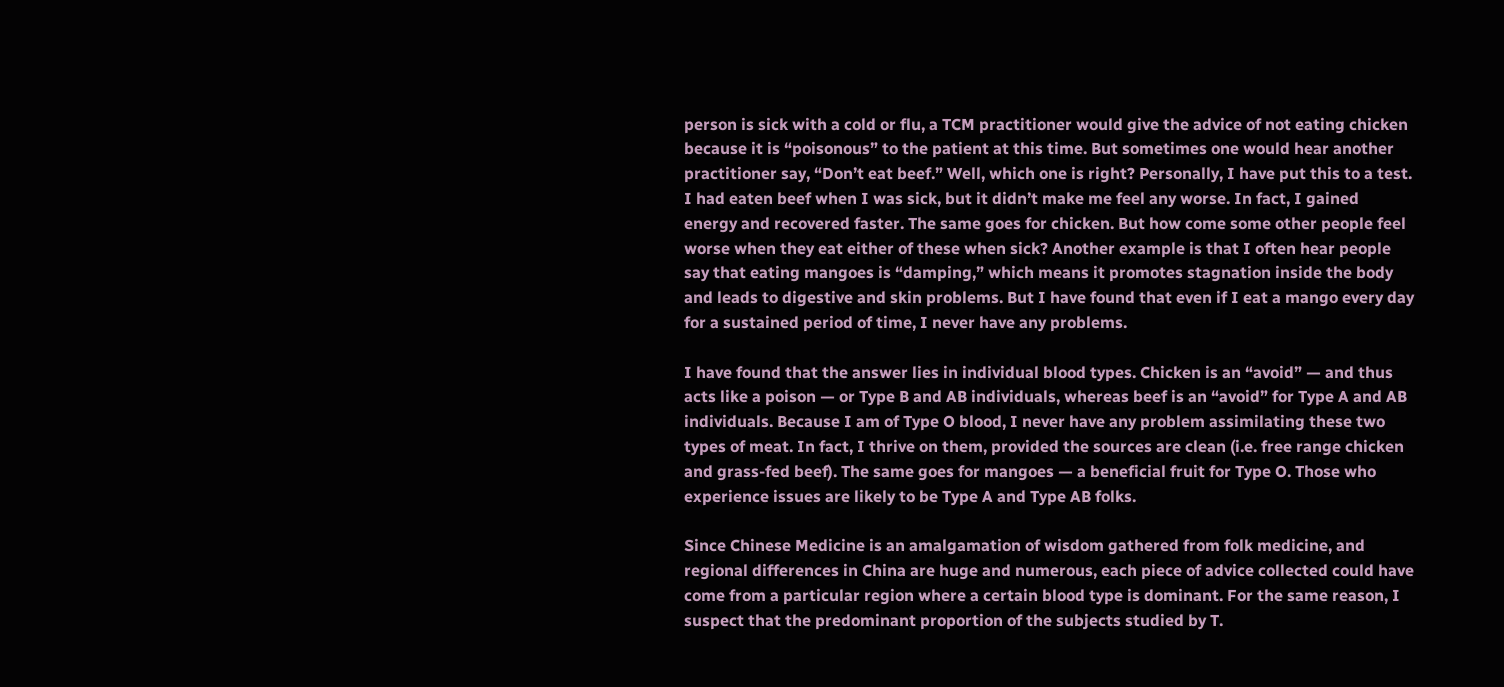person is sick with a cold or flu, a TCM practitioner would give the advice of not eating chicken because it is “poisonous” to the patient at this time. But sometimes one would hear another practitioner say, “Don’t eat beef.” Well, which one is right? Personally, I have put this to a test. I had eaten beef when I was sick, but it didn’t make me feel any worse. In fact, I gained energy and recovered faster. The same goes for chicken. But how come some other people feel worse when they eat either of these when sick? Another example is that I often hear people say that eating mangoes is “damping,” which means it promotes stagnation inside the body and leads to digestive and skin problems. But I have found that even if I eat a mango every day for a sustained period of time, I never have any problems.

I have found that the answer lies in individual blood types. Chicken is an “avoid” — and thus acts like a poison — or Type B and AB individuals, whereas beef is an “avoid” for Type A and AB individuals. Because I am of Type O blood, I never have any problem assimilating these two types of meat. In fact, I thrive on them, provided the sources are clean (i.e. free range chicken and grass-fed beef). The same goes for mangoes — a beneficial fruit for Type O. Those who experience issues are likely to be Type A and Type AB folks.

Since Chinese Medicine is an amalgamation of wisdom gathered from folk medicine, and regional differences in China are huge and numerous, each piece of advice collected could have come from a particular region where a certain blood type is dominant. For the same reason, I suspect that the predominant proportion of the subjects studied by T.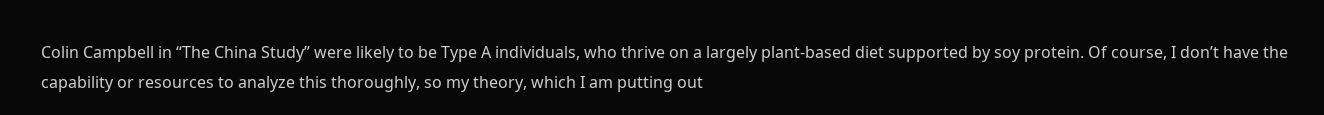Colin Campbell in “The China Study” were likely to be Type A individuals, who thrive on a largely plant-based diet supported by soy protein. Of course, I don’t have the capability or resources to analyze this thoroughly, so my theory, which I am putting out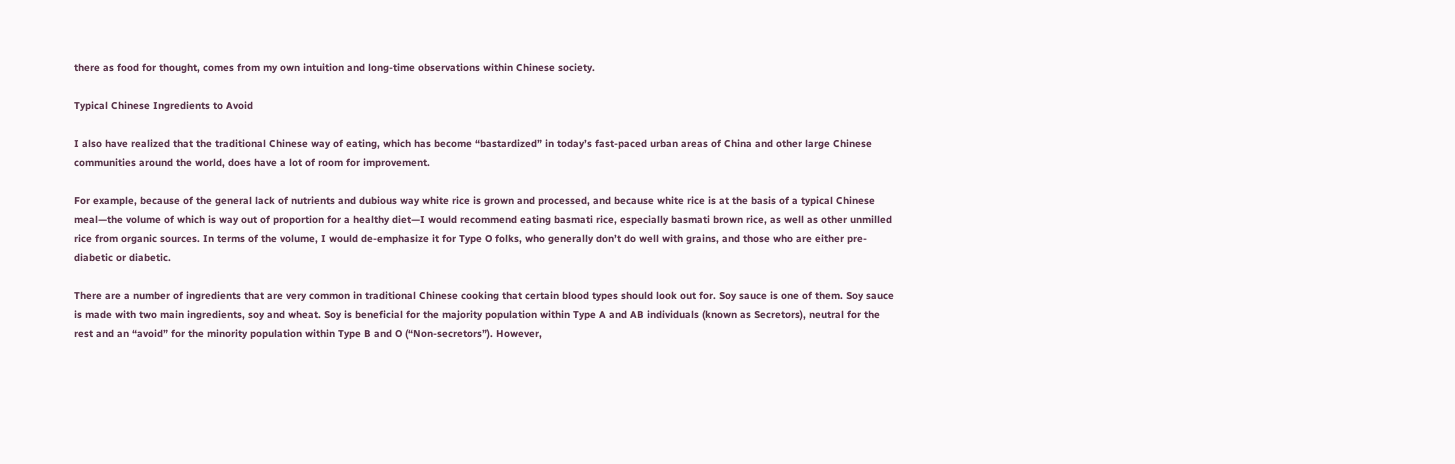there as food for thought, comes from my own intuition and long-time observations within Chinese society.

Typical Chinese Ingredients to Avoid

I also have realized that the traditional Chinese way of eating, which has become “bastardized” in today’s fast-paced urban areas of China and other large Chinese communities around the world, does have a lot of room for improvement.

For example, because of the general lack of nutrients and dubious way white rice is grown and processed, and because white rice is at the basis of a typical Chinese meal—the volume of which is way out of proportion for a healthy diet—I would recommend eating basmati rice, especially basmati brown rice, as well as other unmilled rice from organic sources. In terms of the volume, I would de-emphasize it for Type O folks, who generally don’t do well with grains, and those who are either pre-diabetic or diabetic.

There are a number of ingredients that are very common in traditional Chinese cooking that certain blood types should look out for. Soy sauce is one of them. Soy sauce is made with two main ingredients, soy and wheat. Soy is beneficial for the majority population within Type A and AB individuals (known as Secretors), neutral for the rest and an “avoid” for the minority population within Type B and O (“Non-secretors”). However,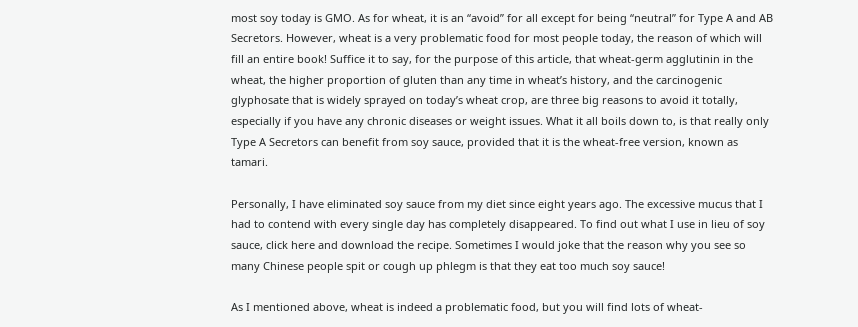most soy today is GMO. As for wheat, it is an “avoid” for all except for being “neutral” for Type A and AB Secretors. However, wheat is a very problematic food for most people today, the reason of which will fill an entire book! Suffice it to say, for the purpose of this article, that wheat-germ agglutinin in the wheat, the higher proportion of gluten than any time in wheat’s history, and the carcinogenic glyphosate that is widely sprayed on today’s wheat crop, are three big reasons to avoid it totally, especially if you have any chronic diseases or weight issues. What it all boils down to, is that really only Type A Secretors can benefit from soy sauce, provided that it is the wheat-free version, known as tamari.

Personally, I have eliminated soy sauce from my diet since eight years ago. The excessive mucus that I had to contend with every single day has completely disappeared. To find out what I use in lieu of soy sauce, click here and download the recipe. Sometimes I would joke that the reason why you see so many Chinese people spit or cough up phlegm is that they eat too much soy sauce!

As I mentioned above, wheat is indeed a problematic food, but you will find lots of wheat-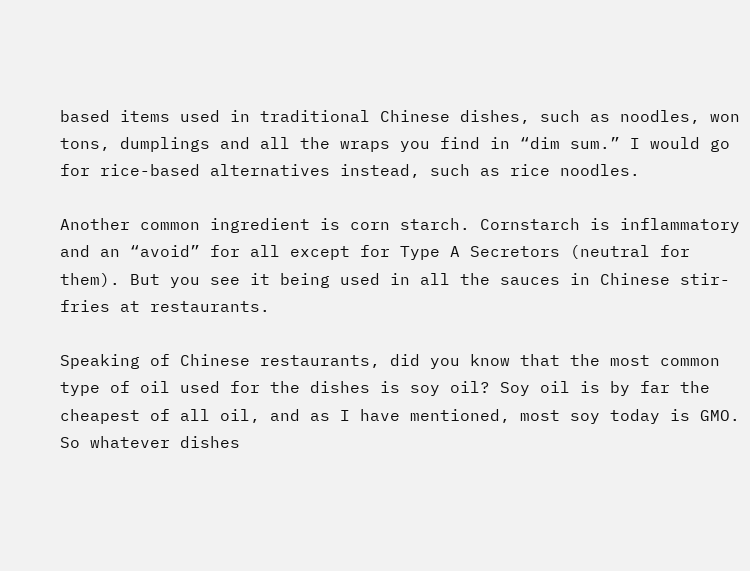based items used in traditional Chinese dishes, such as noodles, won tons, dumplings and all the wraps you find in “dim sum.” I would go for rice-based alternatives instead, such as rice noodles.

Another common ingredient is corn starch. Cornstarch is inflammatory and an “avoid” for all except for Type A Secretors (neutral for them). But you see it being used in all the sauces in Chinese stir-fries at restaurants.

Speaking of Chinese restaurants, did you know that the most common type of oil used for the dishes is soy oil? Soy oil is by far the cheapest of all oil, and as I have mentioned, most soy today is GMO. So whatever dishes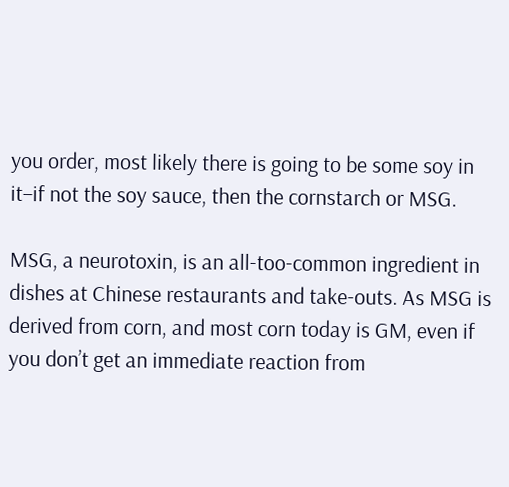you order, most likely there is going to be some soy in it–if not the soy sauce, then the cornstarch or MSG.

MSG, a neurotoxin, is an all-too-common ingredient in dishes at Chinese restaurants and take-outs. As MSG is derived from corn, and most corn today is GM, even if you don’t get an immediate reaction from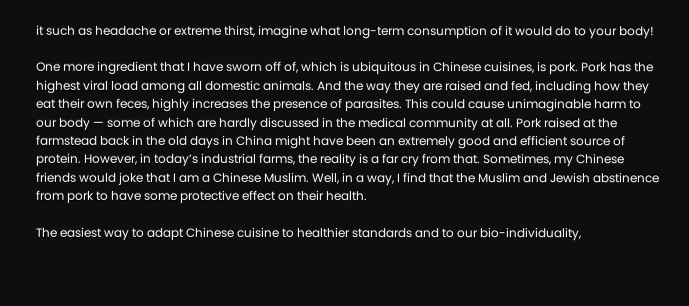it such as headache or extreme thirst, imagine what long-term consumption of it would do to your body!

One more ingredient that I have sworn off of, which is ubiquitous in Chinese cuisines, is pork. Pork has the highest viral load among all domestic animals. And the way they are raised and fed, including how they eat their own feces, highly increases the presence of parasites. This could cause unimaginable harm to our body — some of which are hardly discussed in the medical community at all. Pork raised at the farmstead back in the old days in China might have been an extremely good and efficient source of protein. However, in today’s industrial farms, the reality is a far cry from that. Sometimes, my Chinese friends would joke that I am a Chinese Muslim. Well, in a way, I find that the Muslim and Jewish abstinence from pork to have some protective effect on their health.

The easiest way to adapt Chinese cuisine to healthier standards and to our bio-individuality,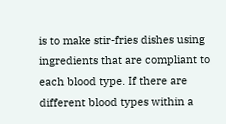is to make stir-fries dishes using ingredients that are compliant to each blood type. If there are different blood types within a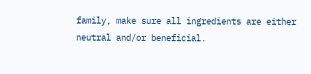family, make sure all ingredients are either neutral and/or beneficial.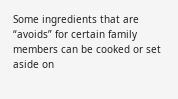Some ingredients that are “avoids” for certain family members can be cooked or set aside on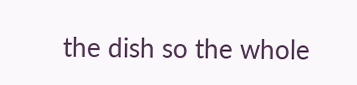the dish so the whole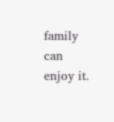family can enjoy it.